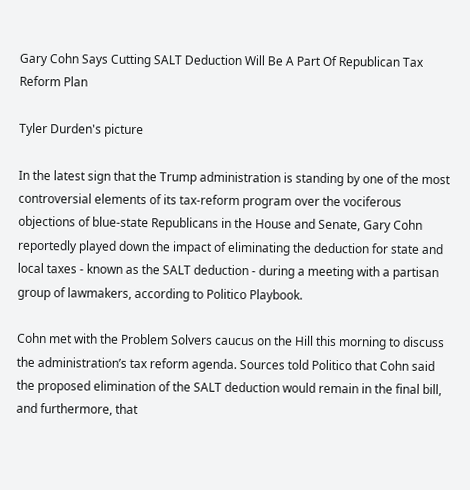Gary Cohn Says Cutting SALT Deduction Will Be A Part Of Republican Tax Reform Plan

Tyler Durden's picture

In the latest sign that the Trump administration is standing by one of the most controversial elements of its tax-reform program over the vociferous objections of blue-state Republicans in the House and Senate, Gary Cohn reportedly played down the impact of eliminating the deduction for state and local taxes - known as the SALT deduction - during a meeting with a partisan group of lawmakers, according to Politico Playbook.

Cohn met with the Problem Solvers caucus on the Hill this morning to discuss the administration’s tax reform agenda. Sources told Politico that Cohn said the proposed elimination of the SALT deduction would remain in the final bill, and furthermore, that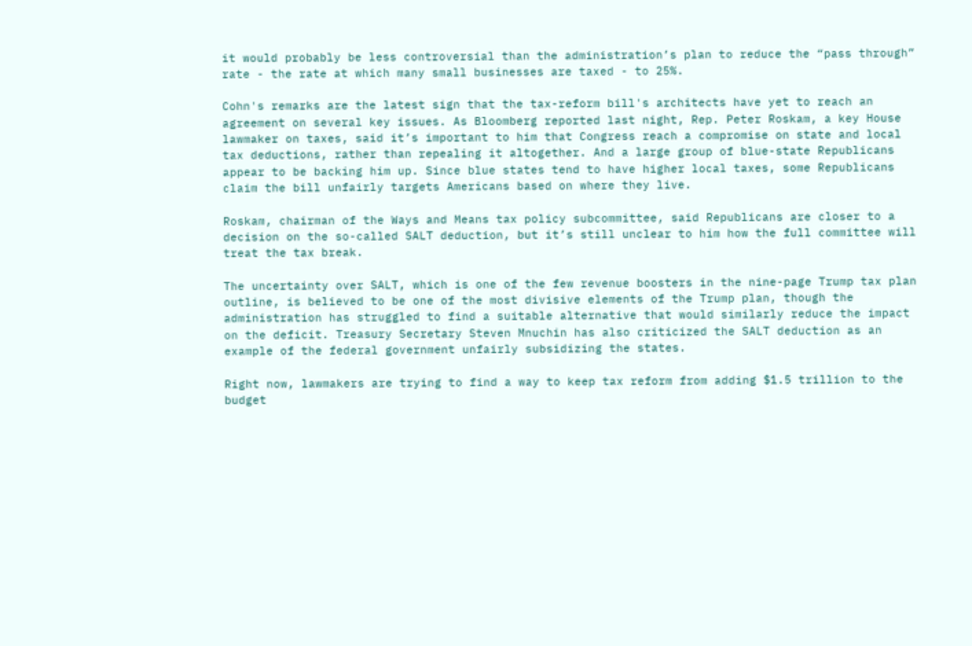it would probably be less controversial than the administration’s plan to reduce the “pass through” rate - the rate at which many small businesses are taxed - to 25%.

Cohn's remarks are the latest sign that the tax-reform bill's architects have yet to reach an agreement on several key issues. As Bloomberg reported last night, Rep. Peter Roskam, a key House lawmaker on taxes, said it’s important to him that Congress reach a compromise on state and local tax deductions, rather than repealing it altogether. And a large group of blue-state Republicans appear to be backing him up. Since blue states tend to have higher local taxes, some Republicans claim the bill unfairly targets Americans based on where they live.

Roskam, chairman of the Ways and Means tax policy subcommittee, said Republicans are closer to a decision on the so-called SALT deduction, but it’s still unclear to him how the full committee will treat the tax break.

The uncertainty over SALT, which is one of the few revenue boosters in the nine-page Trump tax plan outline, is believed to be one of the most divisive elements of the Trump plan, though the administration has struggled to find a suitable alternative that would similarly reduce the impact on the deficit. Treasury Secretary Steven Mnuchin has also criticized the SALT deduction as an example of the federal government unfairly subsidizing the states.

Right now, lawmakers are trying to find a way to keep tax reform from adding $1.5 trillion to the budget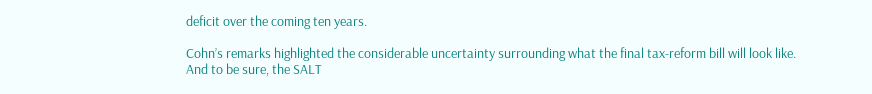deficit over the coming ten years.

Cohn’s remarks highlighted the considerable uncertainty surrounding what the final tax-reform bill will look like. And to be sure, the SALT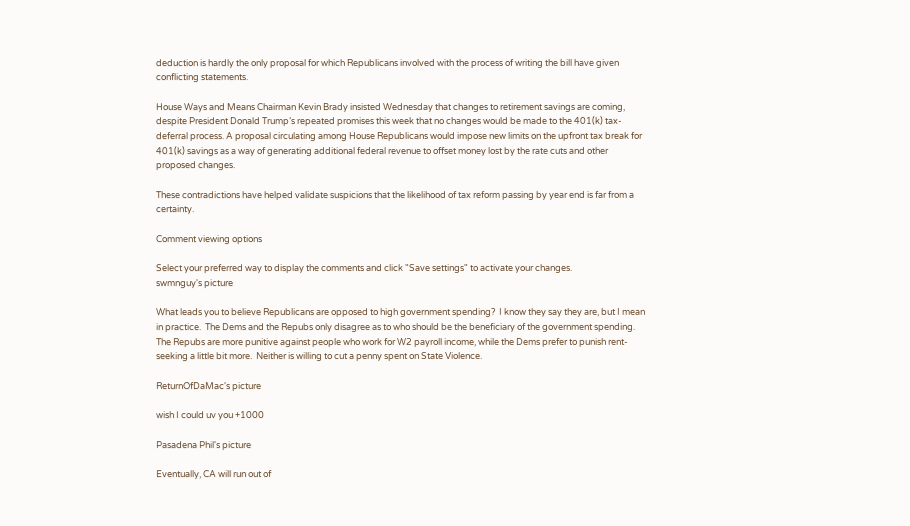deduction is hardly the only proposal for which Republicans involved with the process of writing the bill have given conflicting statements.

House Ways and Means Chairman Kevin Brady insisted Wednesday that changes to retirement savings are coming, despite President Donald Trump’s repeated promises this week that no changes would be made to the 401(k) tax-deferral process. A proposal circulating among House Republicans would impose new limits on the upfront tax break for 401(k) savings as a way of generating additional federal revenue to offset money lost by the rate cuts and other proposed changes.

These contradictions have helped validate suspicions that the likelihood of tax reform passing by year end is far from a certainty.

Comment viewing options

Select your preferred way to display the comments and click "Save settings" to activate your changes.
swmnguy's picture

What leads you to believe Republicans are opposed to high government spending?  I know they say they are, but I mean in practice.  The Dems and the Repubs only disagree as to who should be the beneficiary of the government spending.  The Repubs are more punitive against people who work for W2 payroll income, while the Dems prefer to punish rent-seeking a little bit more.  Neither is willing to cut a penny spent on State Violence.

ReturnOfDaMac's picture

wish I could uv you +1000

Pasadena Phil's picture

Eventually, CA will run out of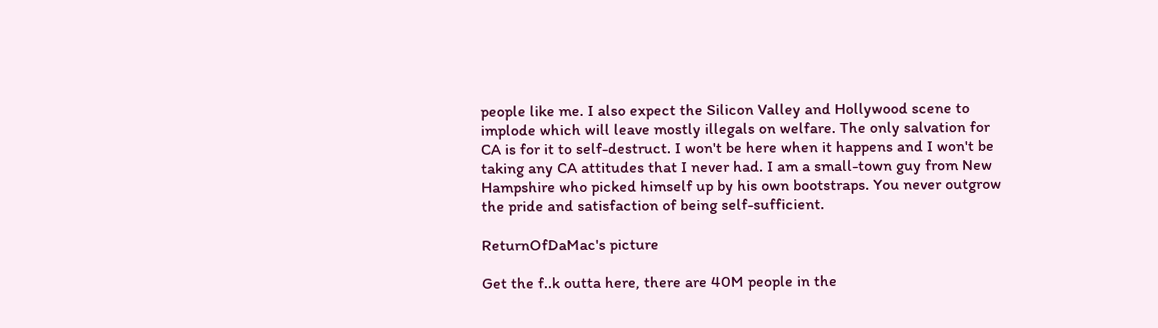people like me. I also expect the Silicon Valley and Hollywood scene to implode which will leave mostly illegals on welfare. The only salvation for CA is for it to self-destruct. I won't be here when it happens and I won't be taking any CA attitudes that I never had. I am a small-town guy from New Hampshire who picked himself up by his own bootstraps. You never outgrow the pride and satisfaction of being self-sufficient.

ReturnOfDaMac's picture

Get the f..k outta here, there are 40M people in the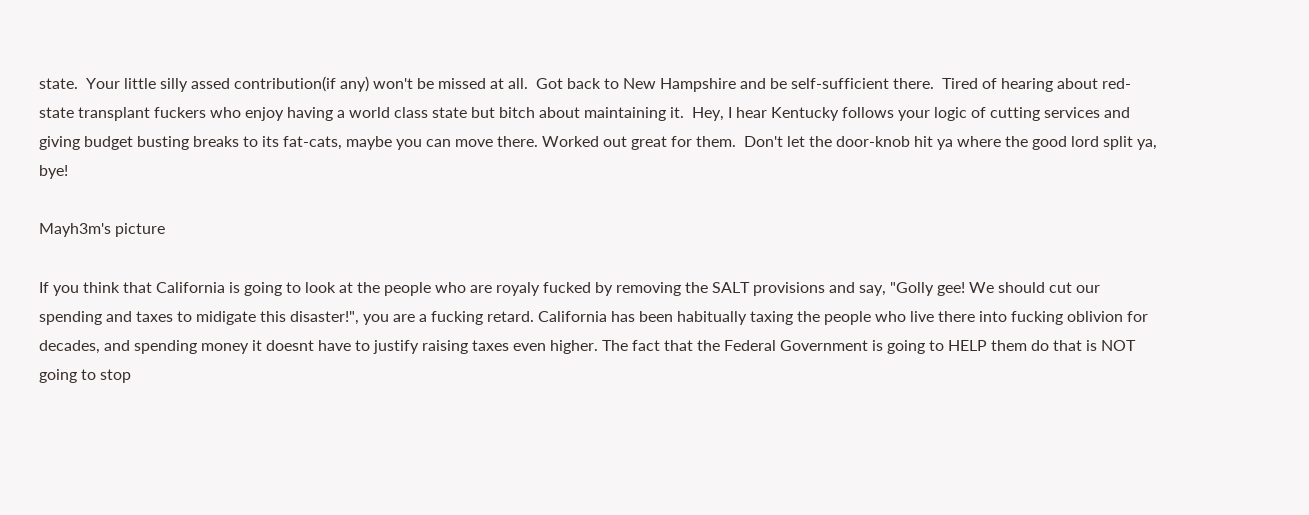state.  Your little silly assed contribution(if any) won't be missed at all.  Got back to New Hampshire and be self-sufficient there.  Tired of hearing about red-state transplant fuckers who enjoy having a world class state but bitch about maintaining it.  Hey, I hear Kentucky follows your logic of cutting services and giving budget busting breaks to its fat-cats, maybe you can move there. Worked out great for them.  Don't let the door-knob hit ya where the good lord split ya, bye!

Mayh3m's picture

If you think that California is going to look at the people who are royaly fucked by removing the SALT provisions and say, "Golly gee! We should cut our spending and taxes to midigate this disaster!", you are a fucking retard. California has been habitually taxing the people who live there into fucking oblivion for decades, and spending money it doesnt have to justify raising taxes even higher. The fact that the Federal Government is going to HELP them do that is NOT going to stop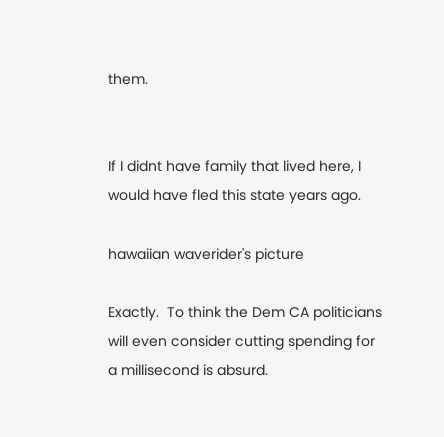them.


If I didnt have family that lived here, I would have fled this state years ago.

hawaiian waverider's picture

Exactly.  To think the Dem CA politicians will even consider cutting spending for a millisecond is absurd.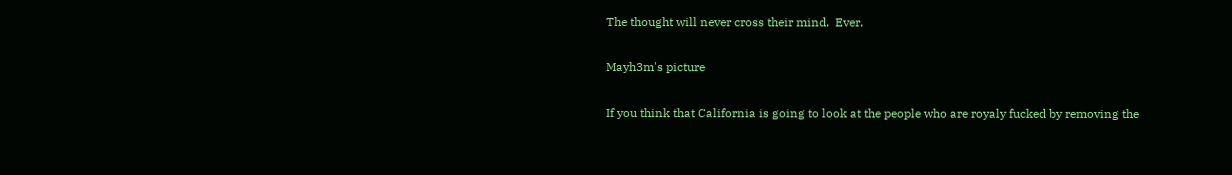The thought will never cross their mind.  Ever.

Mayh3m's picture

If you think that California is going to look at the people who are royaly fucked by removing the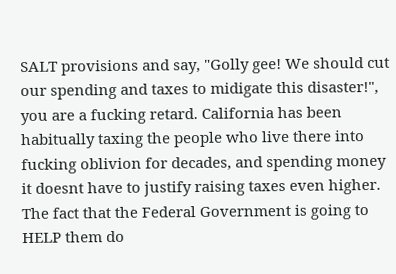SALT provisions and say, "Golly gee! We should cut our spending and taxes to midigate this disaster!", you are a fucking retard. California has been habitually taxing the people who live there into fucking oblivion for decades, and spending money it doesnt have to justify raising taxes even higher. The fact that the Federal Government is going to HELP them do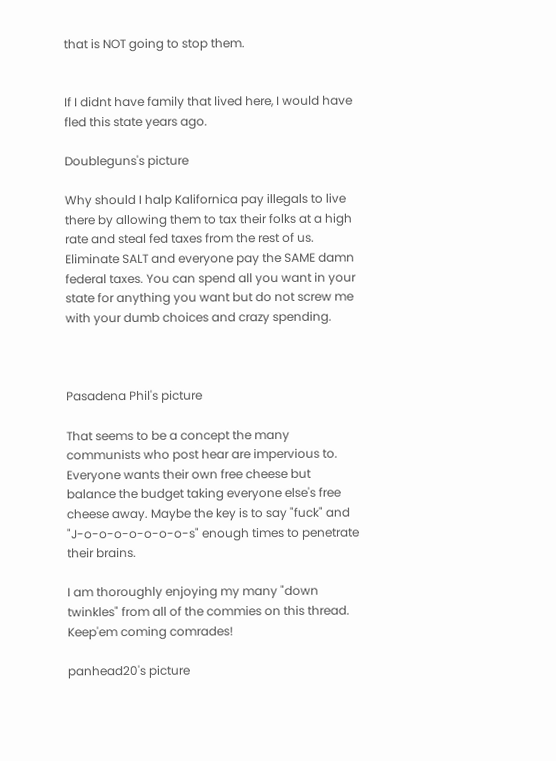that is NOT going to stop them.


If I didnt have family that lived here, I would have fled this state years ago.

Doubleguns's picture

Why should I halp Kalifornica pay illegals to live there by allowing them to tax their folks at a high rate and steal fed taxes from the rest of us. Eliminate SALT and everyone pay the SAME damn federal taxes. You can spend all you want in your state for anything you want but do not screw me with your dumb choices and crazy spending.



Pasadena Phil's picture

That seems to be a concept the many communists who post hear are impervious to. Everyone wants their own free cheese but balance the budget taking everyone else's free cheese away. Maybe the key is to say "fuck" and "J-o-o-o-o-o-o-o-s" enough times to penetrate their brains.

I am thoroughly enjoying my many "down twinkles" from all of the commies on this thread. Keep'em coming comrades!

panhead20's picture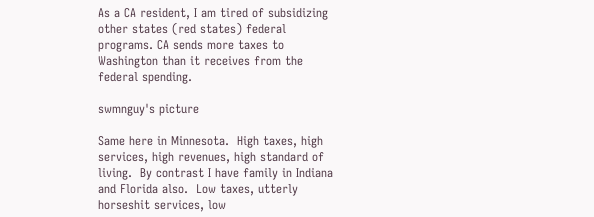As a CA resident, I am tired of subsidizing other states (red states) federal programs. CA sends more taxes to Washington than it receives from the federal spending.

swmnguy's picture

Same here in Minnesota.  High taxes, high services, high revenues, high standard of living.  By contrast I have family in Indiana and Florida also.  Low taxes, utterly horseshit services, low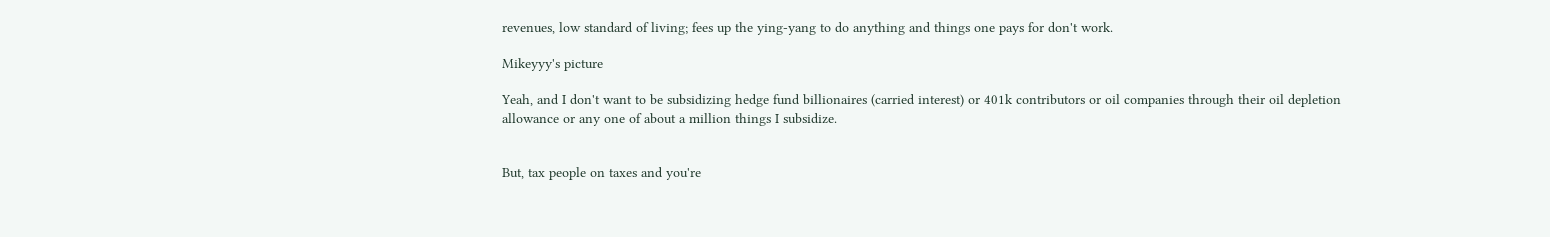revenues, low standard of living; fees up the ying-yang to do anything and things one pays for don't work.

Mikeyyy's picture

Yeah, and I don't want to be subsidizing hedge fund billionaires (carried interest) or 401k contributors or oil companies through their oil depletion allowance or any one of about a million things I subsidize.


But, tax people on taxes and you're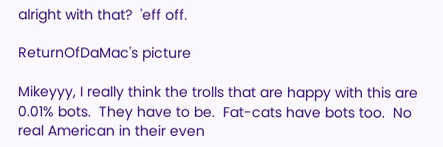alright with that?  'eff off.

ReturnOfDaMac's picture

Mikeyyy, I really think the trolls that are happy with this are 0.01% bots.  They have to be.  Fat-cats have bots too.  No real American in their even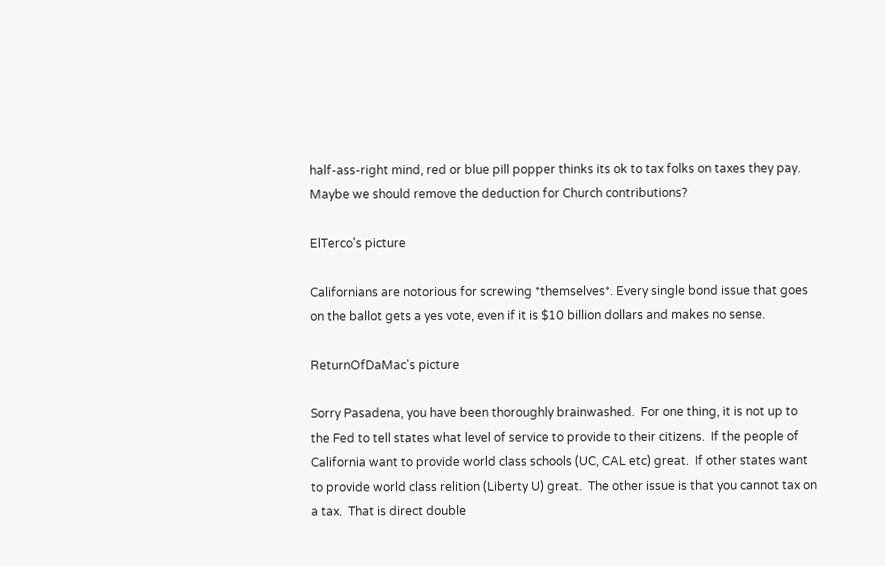half-ass-right mind, red or blue pill popper thinks its ok to tax folks on taxes they pay.  Maybe we should remove the deduction for Church contributions?

ElTerco's picture

Californians are notorious for screwing *themselves*. Every single bond issue that goes on the ballot gets a yes vote, even if it is $10 billion dollars and makes no sense.

ReturnOfDaMac's picture

Sorry Pasadena, you have been thoroughly brainwashed.  For one thing, it is not up to the Fed to tell states what level of service to provide to their citizens.  If the people of California want to provide world class schools (UC, CAL etc) great.  If other states want to provide world class relition (Liberty U) great.  The other issue is that you cannot tax on a tax.  That is direct double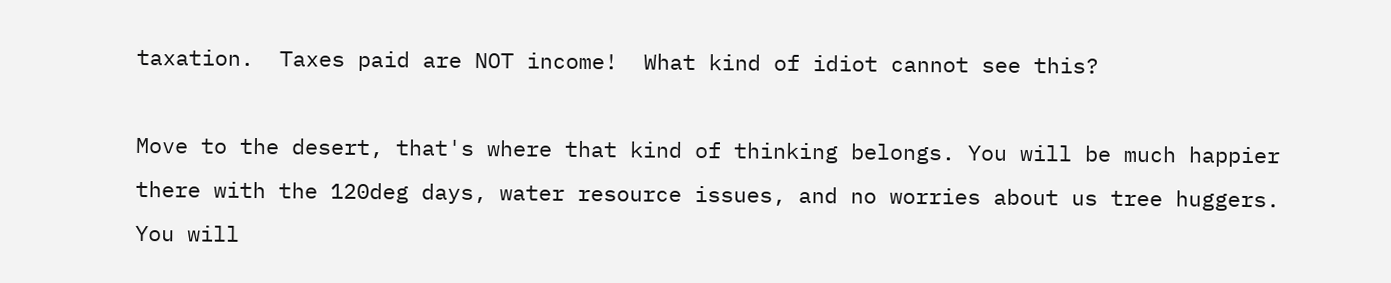taxation.  Taxes paid are NOT income!  What kind of idiot cannot see this?

Move to the desert, that's where that kind of thinking belongs. You will be much happier there with the 120deg days, water resource issues, and no worries about us tree huggers.  You will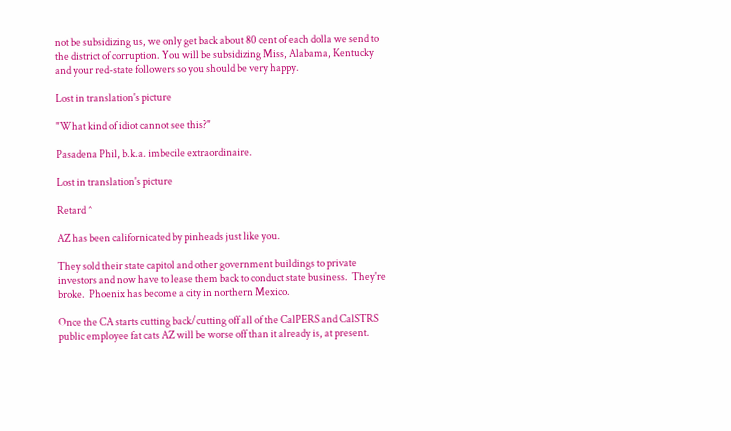not be subsidizing us, we only get back about 80 cent of each dolla we send to the district of corruption. You will be subsidizing Miss, Alabama, Kentucky and your red-state followers so you should be very happy.

Lost in translation's picture

"What kind of idiot cannot see this?"

Pasadena Phil, b.k.a. imbecile extraordinaire.

Lost in translation's picture

Retard ^

AZ has been californicated by pinheads just like you.

They sold their state capitol and other government buildings to private investors and now have to lease them back to conduct state business.  They're broke.  Phoenix has become a city in northern Mexico.

Once the CA starts cutting back/cutting off all of the CalPERS and CalSTRS public employee fat cats AZ will be worse off than it already is, at present.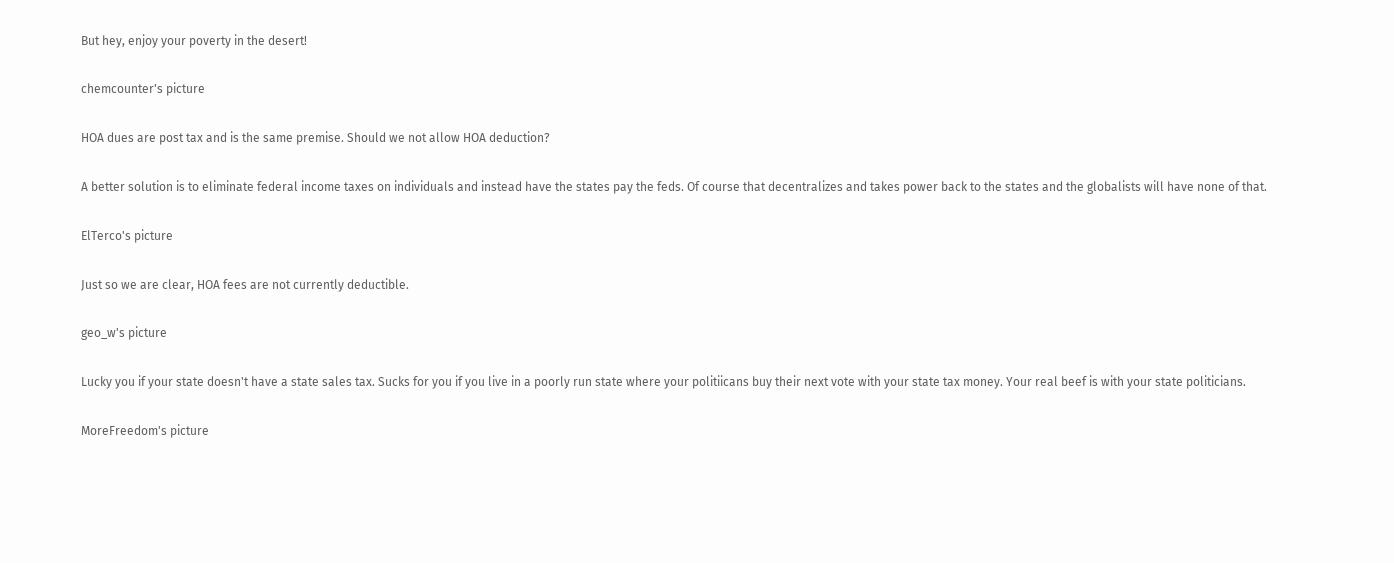But hey, enjoy your poverty in the desert!

chemcounter's picture

HOA dues are post tax and is the same premise. Should we not allow HOA deduction?

A better solution is to eliminate federal income taxes on individuals and instead have the states pay the feds. Of course that decentralizes and takes power back to the states and the globalists will have none of that.

ElTerco's picture

Just so we are clear, HOA fees are not currently deductible.

geo_w's picture

Lucky you if your state doesn't have a state sales tax. Sucks for you if you live in a poorly run state where your politiicans buy their next vote with your state tax money. Your real beef is with your state politicians.

MoreFreedom's picture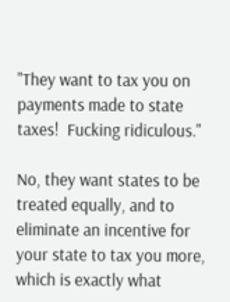"They want to tax you on payments made to state taxes!  Fucking ridiculous."

No, they want states to be treated equally, and to eliminate an incentive for your state to tax you more, which is exactly what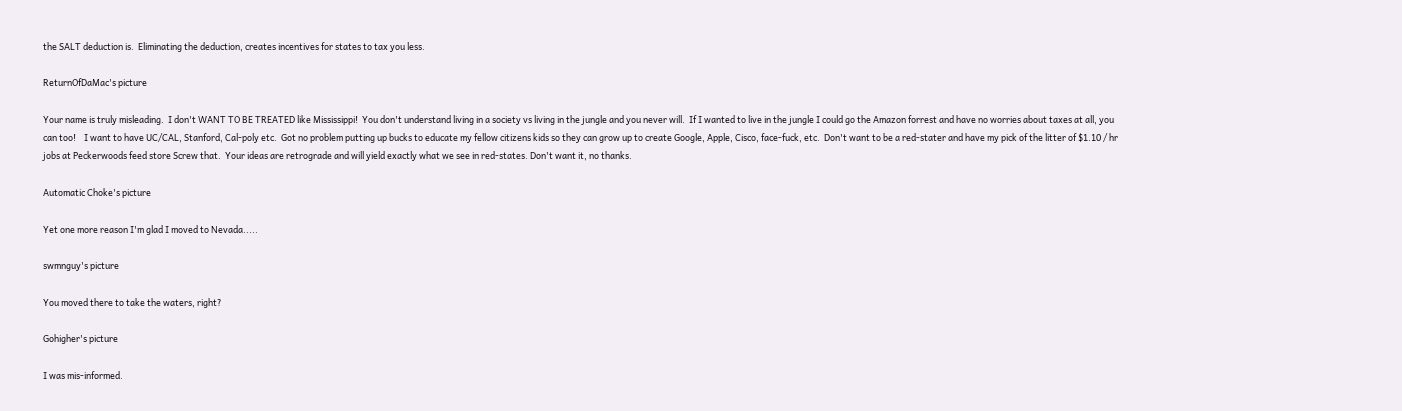the SALT deduction is.  Eliminating the deduction, creates incentives for states to tax you less.

ReturnOfDaMac's picture

Your name is truly misleading.  I don't WANT TO BE TREATED like Mississippi!  You don't understand living in a society vs living in the jungle and you never will.  If I wanted to live in the jungle I could go the Amazon forrest and have no worries about taxes at all, you can too!    I want to have UC/CAL, Stanford, Cal-poly etc.  Got no problem putting up bucks to educate my fellow citizens kids so they can grow up to create Google, Apple, Cisco, face-fuck, etc.  Don't want to be a red-stater and have my pick of the litter of $1.10 / hr jobs at Peckerwoods feed store Screw that.  Your ideas are retrograde and will yield exactly what we see in red-states. Don't want it, no thanks.

Automatic Choke's picture

Yet one more reason I'm glad I moved to Nevada.....

swmnguy's picture

You moved there to take the waters, right?

Gohigher's picture

I was mis-informed.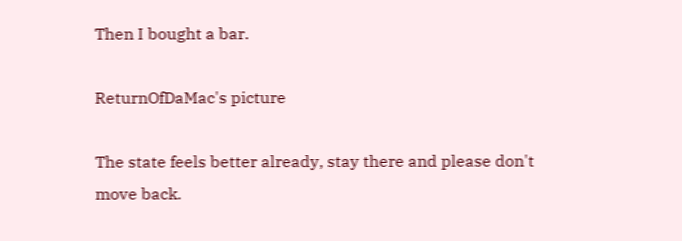Then I bought a bar.

ReturnOfDaMac's picture

The state feels better already, stay there and please don't move back.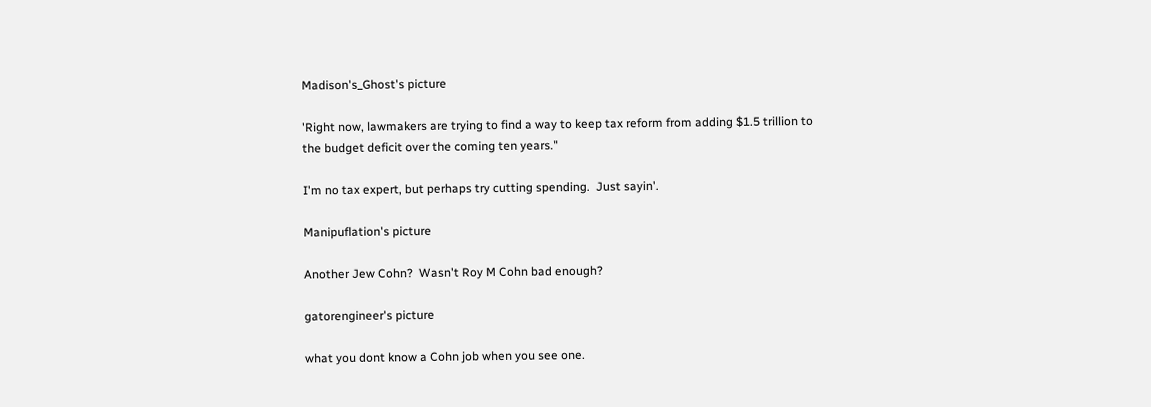Madison's_Ghost's picture

'Right now, lawmakers are trying to find a way to keep tax reform from adding $1.5 trillion to the budget deficit over the coming ten years."

I'm no tax expert, but perhaps try cutting spending.  Just sayin'.

Manipuflation's picture

Another Jew Cohn?  Wasn't Roy M Cohn bad enough?

gatorengineer's picture

what you dont know a Cohn job when you see one.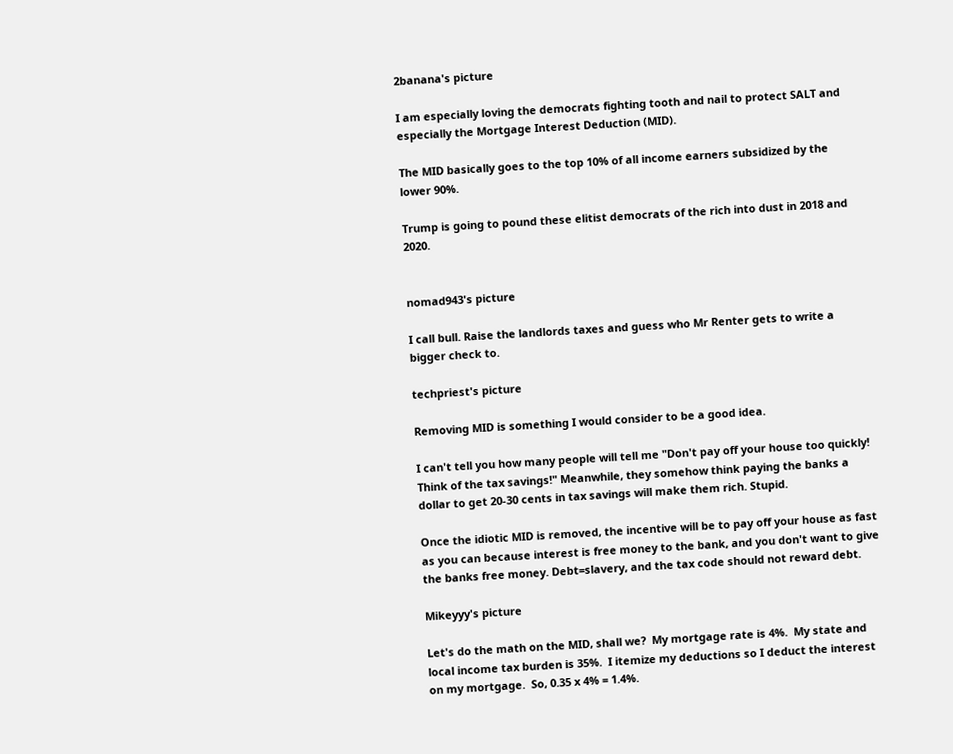2banana's picture

I am especially loving the democrats fighting tooth and nail to protect SALT and especially the Mortgage Interest Deduction (MID).

The MID basically goes to the top 10% of all income earners subsidized by the lower 90%.

Trump is going to pound these elitist democrats of the rich into dust in 2018 and 2020.


nomad943's picture

I call bull. Raise the landlords taxes and guess who Mr Renter gets to write a bigger check to.

techpriest's picture

Removing MID is something I would consider to be a good idea.

I can't tell you how many people will tell me "Don't pay off your house too quickly! Think of the tax savings!" Meanwhile, they somehow think paying the banks a dollar to get 20-30 cents in tax savings will make them rich. Stupid.

Once the idiotic MID is removed, the incentive will be to pay off your house as fast as you can because interest is free money to the bank, and you don't want to give the banks free money. Debt=slavery, and the tax code should not reward debt.

Mikeyyy's picture

Let's do the math on the MID, shall we?  My mortgage rate is 4%.  My state and local income tax burden is 35%.  I itemize my deductions so I deduct the interest on my mortgage.  So, 0.35 x 4% = 1.4%.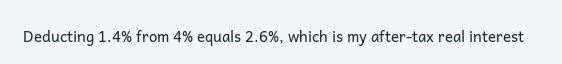Deducting 1.4% from 4% equals 2.6%, which is my after-tax real interest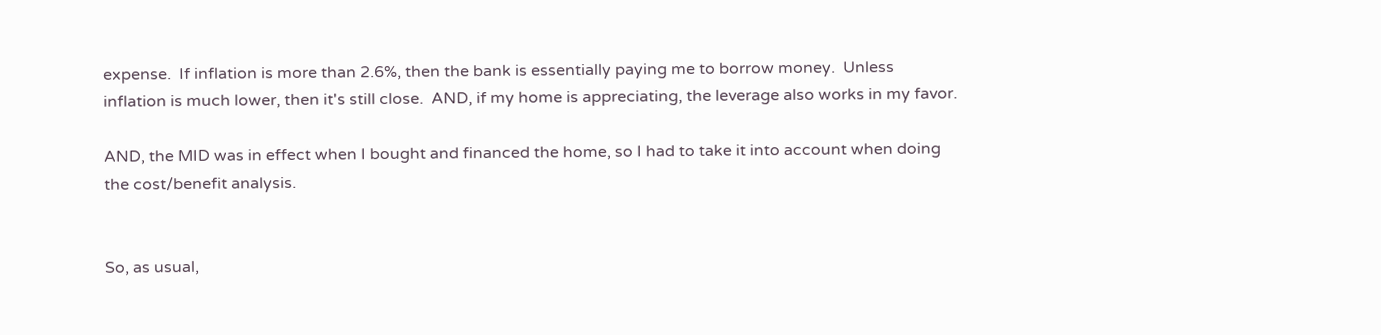expense.  If inflation is more than 2.6%, then the bank is essentially paying me to borrow money.  Unless inflation is much lower, then it's still close.  AND, if my home is appreciating, the leverage also works in my favor.

AND, the MID was in effect when I bought and financed the home, so I had to take it into account when doing the cost/benefit analysis.


So, as usual,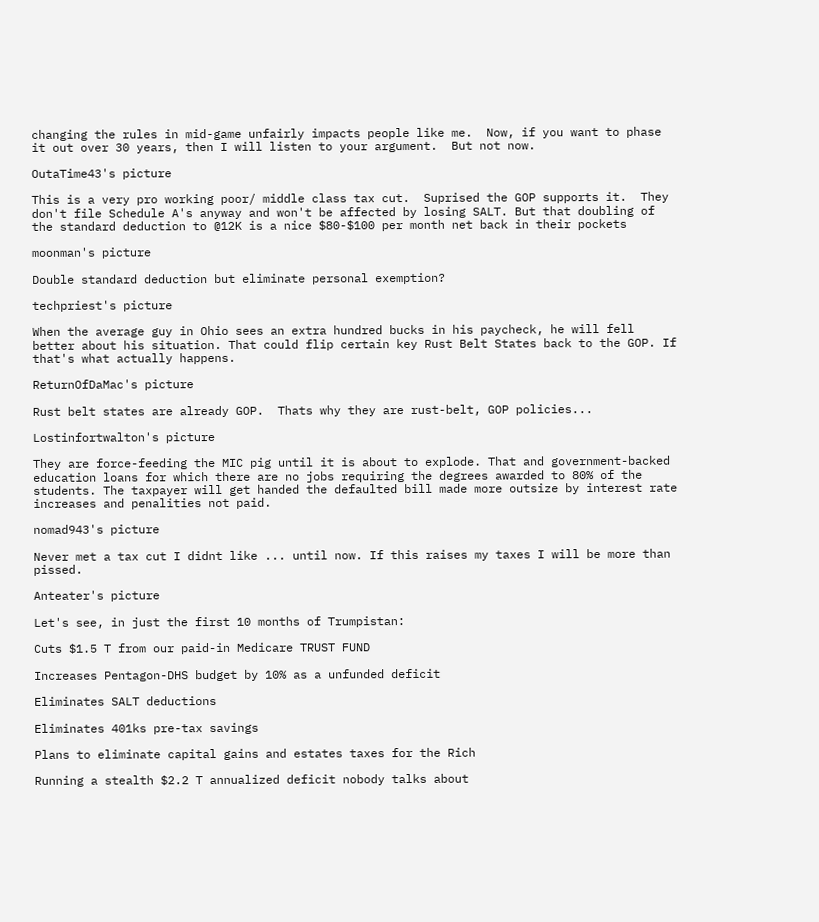changing the rules in mid-game unfairly impacts people like me.  Now, if you want to phase it out over 30 years, then I will listen to your argument.  But not now.

OutaTime43's picture

This is a very pro working poor/ middle class tax cut.  Suprised the GOP supports it.  They don't file Schedule A's anyway and won't be affected by losing SALT. But that doubling of the standard deduction to @12K is a nice $80-$100 per month net back in their pockets

moonman's picture

Double standard deduction but eliminate personal exemption?

techpriest's picture

When the average guy in Ohio sees an extra hundred bucks in his paycheck, he will fell better about his situation. That could flip certain key Rust Belt States back to the GOP. If that's what actually happens.

ReturnOfDaMac's picture

Rust belt states are already GOP.  Thats why they are rust-belt, GOP policies...

Lostinfortwalton's picture

They are force-feeding the MIC pig until it is about to explode. That and government-backed education loans for which there are no jobs requiring the degrees awarded to 80% of the students. The taxpayer will get handed the defaulted bill made more outsize by interest rate increases and penalities not paid.

nomad943's picture

Never met a tax cut I didnt like ... until now. If this raises my taxes I will be more than pissed.

Anteater's picture

Let's see, in just the first 10 months of Trumpistan:

Cuts $1.5 T from our paid-in Medicare TRUST FUND

Increases Pentagon-DHS budget by 10% as a unfunded deficit

Eliminates SALT deductions

Eliminates 401ks pre-tax savings

Plans to eliminate capital gains and estates taxes for the Rich

Running a stealth $2.2 T annualized deficit nobody talks about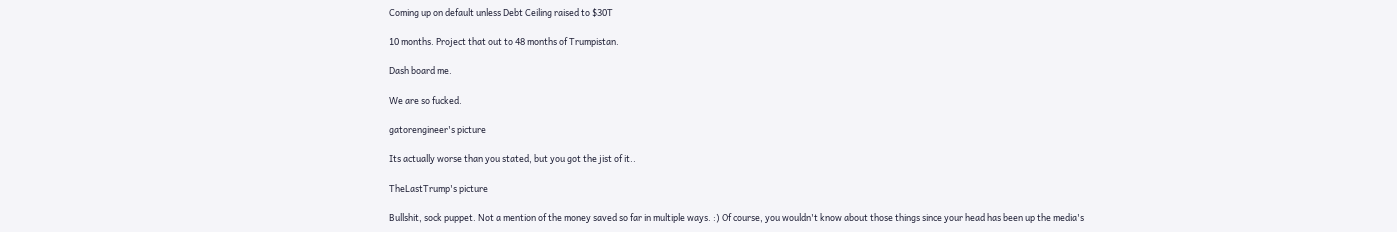Coming up on default unless Debt Ceiling raised to $30T

10 months. Project that out to 48 months of Trumpistan.

Dash board me.

We are so fucked.

gatorengineer's picture

Its actually worse than you stated, but you got the jist of it..

TheLastTrump's picture

Bullshit, sock puppet. Not a mention of the money saved so far in multiple ways. :) Of course, you wouldn't know about those things since your head has been up the media's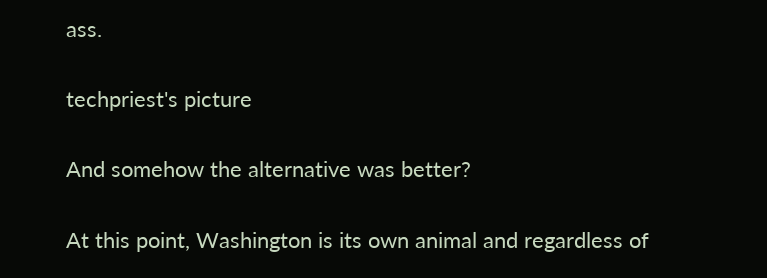ass.

techpriest's picture

And somehow the alternative was better?

At this point, Washington is its own animal and regardless of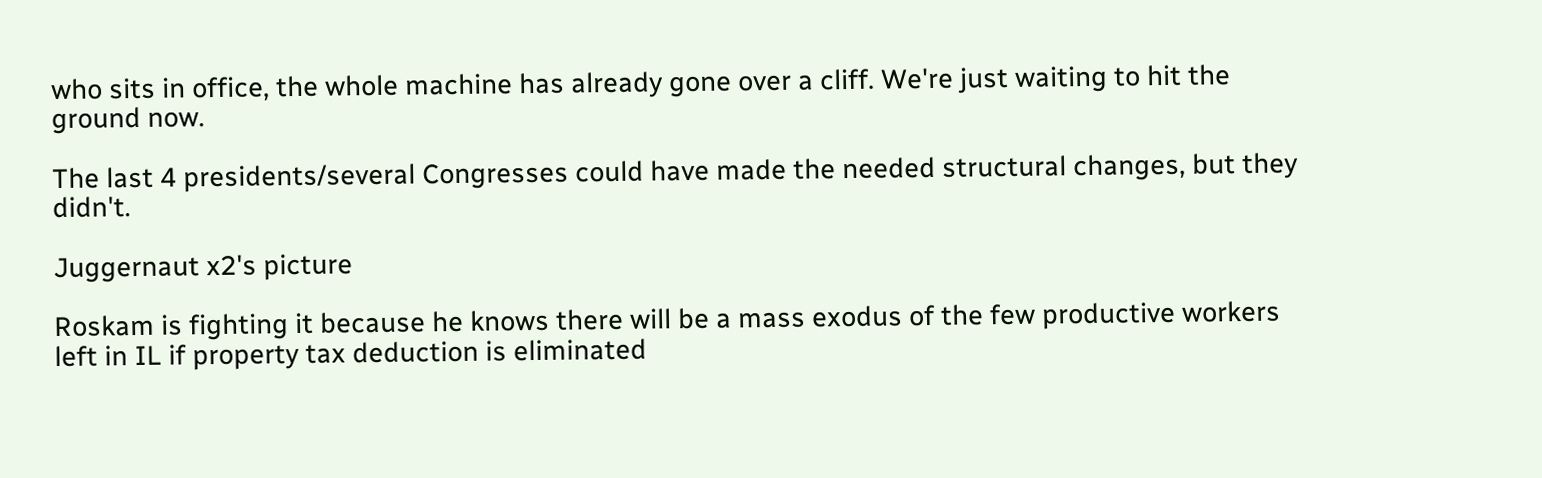who sits in office, the whole machine has already gone over a cliff. We're just waiting to hit the ground now.

The last 4 presidents/several Congresses could have made the needed structural changes, but they didn't.

Juggernaut x2's picture

Roskam is fighting it because he knows there will be a mass exodus of the few productive workers left in IL if property tax deduction is eliminated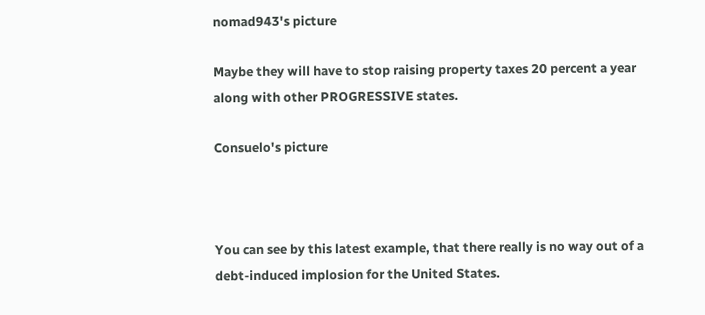nomad943's picture

Maybe they will have to stop raising property taxes 20 percent a year along with other PROGRESSIVE states.

Consuelo's picture



You can see by this latest example, that there really is no way out of a debt-induced implosion for the United States.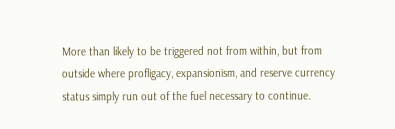More than likely to be triggered not from within, but from outside where profligacy, expansionism, and reserve currency status simply run out of the fuel necessary to continue.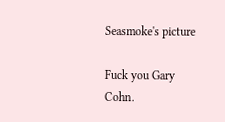Seasmoke's picture

Fuck you Gary Cohn.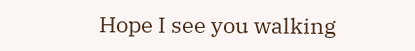Hope I see you walking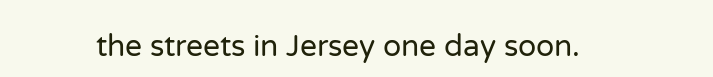the streets in Jersey one day soon.